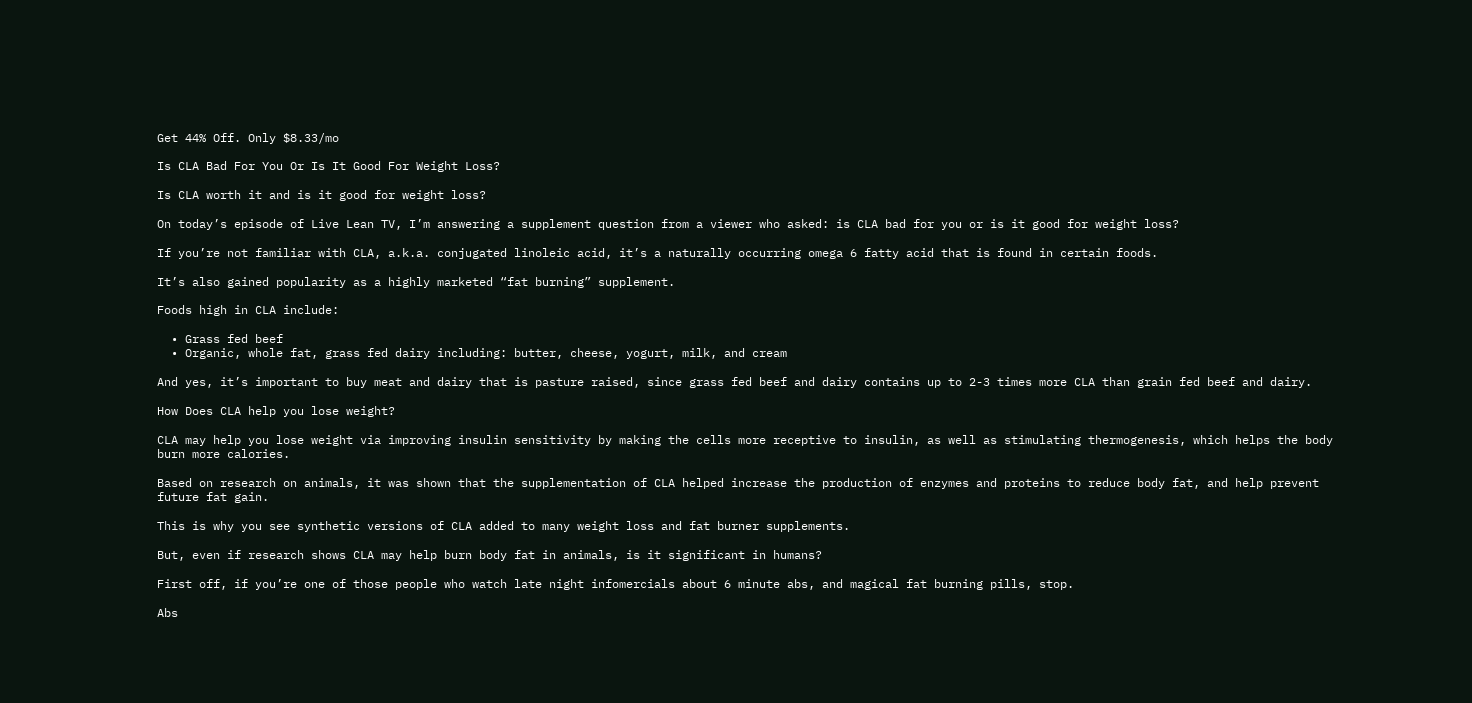Get 44% Off. Only $8.33/mo

Is CLA Bad For You Or Is It Good For Weight Loss?

Is CLA worth it and is it good for weight loss?

On today’s episode of Live Lean TV, I’m answering a supplement question from a viewer who asked: is CLA bad for you or is it good for weight loss?

If you’re not familiar with CLA, a.k.a. conjugated linoleic acid, it’s a naturally occurring omega 6 fatty acid that is found in certain foods.

It’s also gained popularity as a highly marketed “fat burning” supplement.

Foods high in CLA include:

  • Grass fed beef
  • Organic, whole fat, grass fed dairy including: butter, cheese, yogurt, milk, and cream

And yes, it’s important to buy meat and dairy that is pasture raised, since grass fed beef and dairy contains up to 2-3 times more CLA than grain fed beef and dairy.

How Does CLA help you lose weight?

CLA may help you lose weight via improving insulin sensitivity by making the cells more receptive to insulin, as well as stimulating thermogenesis, which helps the body burn more calories.

Based on research on animals, it was shown that the supplementation of CLA helped increase the production of enzymes and proteins to reduce body fat, and help prevent future fat gain.

This is why you see synthetic versions of CLA added to many weight loss and fat burner supplements.

But, even if research shows CLA may help burn body fat in animals, is it significant in humans?

First off, if you’re one of those people who watch late night infomercials about 6 minute abs, and magical fat burning pills, stop.

Abs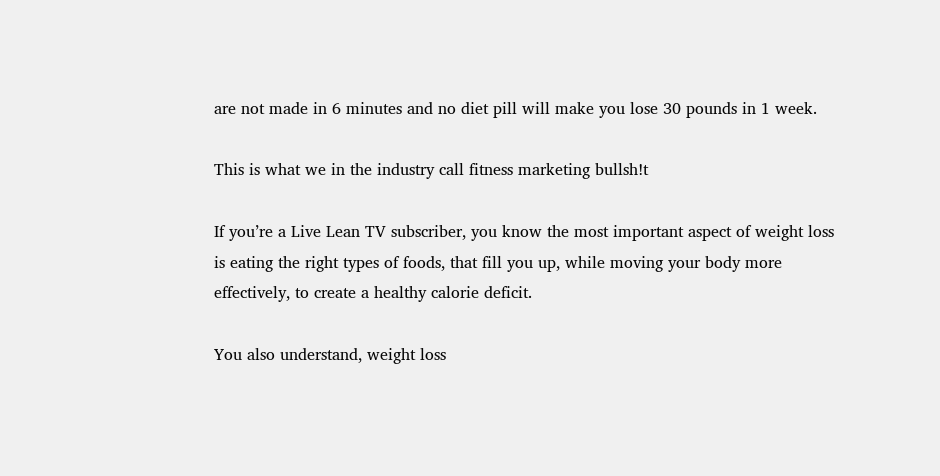are not made in 6 minutes and no diet pill will make you lose 30 pounds in 1 week.

This is what we in the industry call fitness marketing bullsh!t

If you’re a Live Lean TV subscriber, you know the most important aspect of weight loss is eating the right types of foods, that fill you up, while moving your body more effectively, to create a healthy calorie deficit.

You also understand, weight loss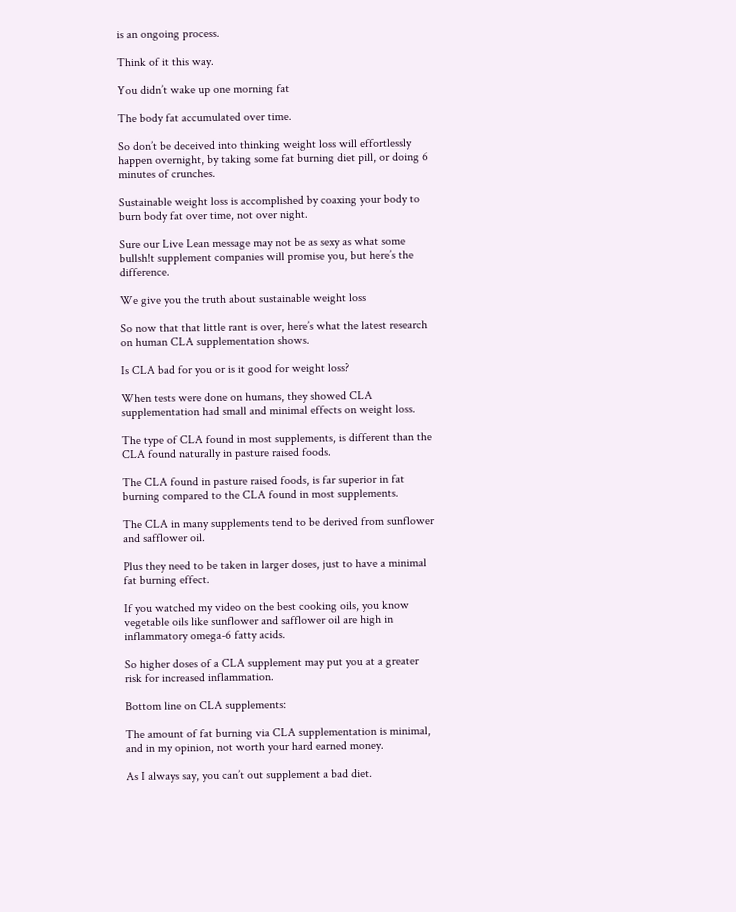is an ongoing process.

Think of it this way.

You didn’t wake up one morning fat

The body fat accumulated over time.

So don’t be deceived into thinking weight loss will effortlessly happen overnight, by taking some fat burning diet pill, or doing 6 minutes of crunches.

Sustainable weight loss is accomplished by coaxing your body to burn body fat over time, not over night.

Sure our Live Lean message may not be as sexy as what some bullsh!t supplement companies will promise you, but here’s the difference.

We give you the truth about sustainable weight loss

So now that that little rant is over, here’s what the latest research on human CLA supplementation shows.

Is CLA bad for you or is it good for weight loss?

When tests were done on humans, they showed CLA supplementation had small and minimal effects on weight loss.

The type of CLA found in most supplements, is different than the CLA found naturally in pasture raised foods.

The CLA found in pasture raised foods, is far superior in fat burning compared to the CLA found in most supplements.

The CLA in many supplements tend to be derived from sunflower and safflower oil.

Plus they need to be taken in larger doses, just to have a minimal fat burning effect.

If you watched my video on the best cooking oils, you know vegetable oils like sunflower and safflower oil are high in inflammatory omega-6 fatty acids.

So higher doses of a CLA supplement may put you at a greater risk for increased inflammation.

Bottom line on CLA supplements:

The amount of fat burning via CLA supplementation is minimal, and in my opinion, not worth your hard earned money.

As I always say, you can’t out supplement a bad diet.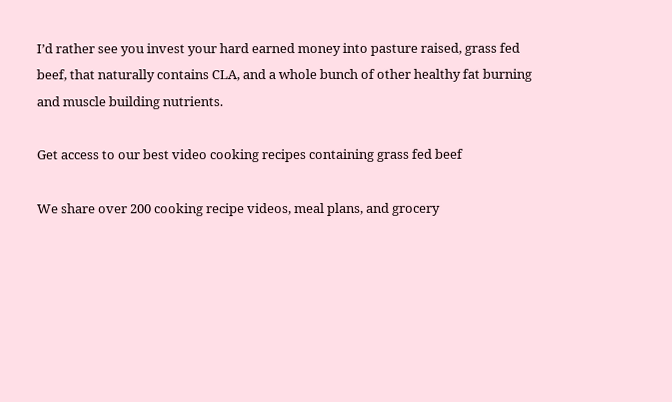I’d rather see you invest your hard earned money into pasture raised, grass fed beef, that naturally contains CLA, and a whole bunch of other healthy fat burning and muscle building nutrients.

Get access to our best video cooking recipes containing grass fed beef

We share over 200 cooking recipe videos, meal plans, and grocery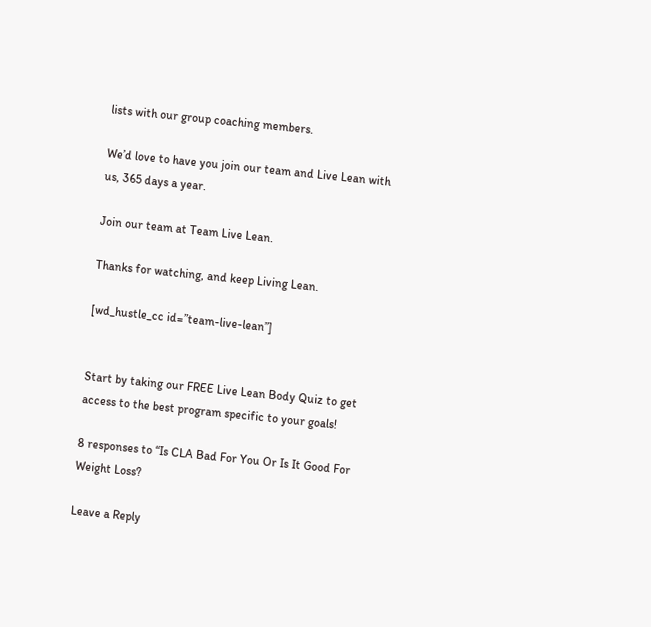lists with our group coaching members.

We’d love to have you join our team and Live Lean with us, 365 days a year.

Join our team at Team Live Lean.

Thanks for watching, and keep Living Lean.

[wd_hustle_cc id=”team-live-lean”]


Start by taking our FREE Live Lean Body Quiz to get access to the best program specific to your goals!

8 responses to “Is CLA Bad For You Or Is It Good For Weight Loss?

Leave a Reply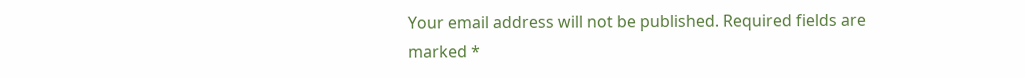Your email address will not be published. Required fields are marked *